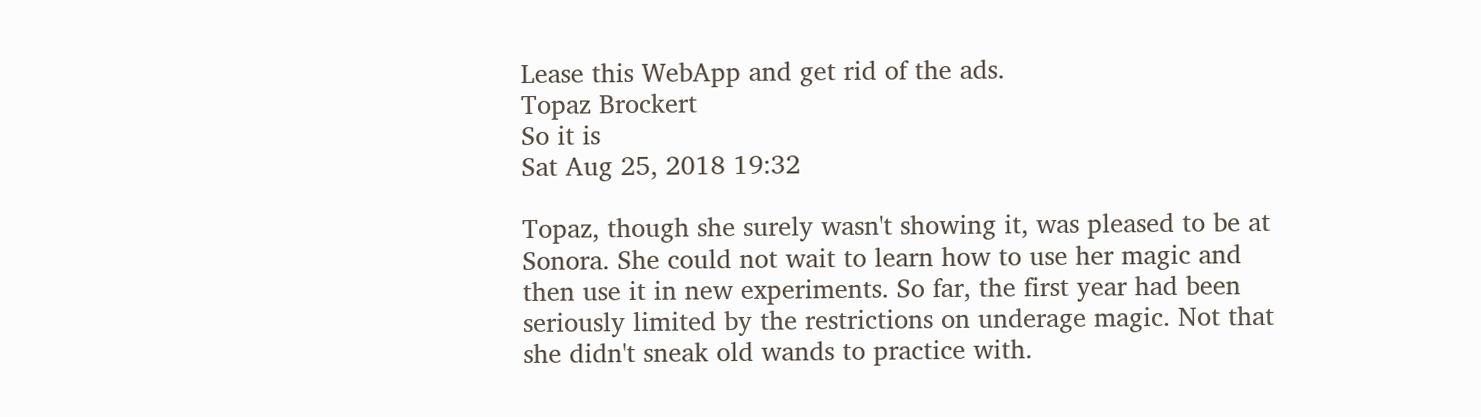Lease this WebApp and get rid of the ads.
Topaz Brockert
So it is
Sat Aug 25, 2018 19:32

Topaz, though she surely wasn't showing it, was pleased to be at Sonora. She could not wait to learn how to use her magic and then use it in new experiments. So far, the first year had been seriously limited by the restrictions on underage magic. Not that she didn't sneak old wands to practice with.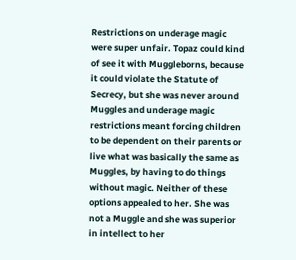Restrictions on underage magic were super unfair. Topaz could kind of see it with Muggleborns, because it could violate the Statute of Secrecy, but she was never around Muggles and underage magic restrictions meant forcing children to be dependent on their parents or live what was basically the same as Muggles, by having to do things without magic. Neither of these options appealed to her. She was not a Muggle and she was superior in intellect to her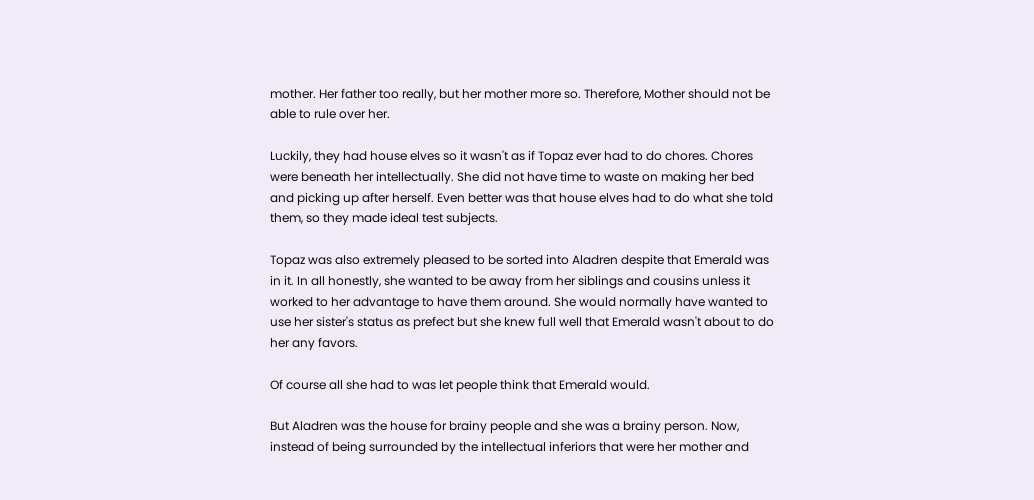mother. Her father too really, but her mother more so. Therefore, Mother should not be able to rule over her.

Luckily, they had house elves so it wasn't as if Topaz ever had to do chores. Chores were beneath her intellectually. She did not have time to waste on making her bed and picking up after herself. Even better was that house elves had to do what she told them, so they made ideal test subjects.

Topaz was also extremely pleased to be sorted into Aladren despite that Emerald was in it. In all honestly, she wanted to be away from her siblings and cousins unless it worked to her advantage to have them around. She would normally have wanted to use her sister's status as prefect but she knew full well that Emerald wasn't about to do her any favors.

Of course all she had to was let people think that Emerald would.

But Aladren was the house for brainy people and she was a brainy person. Now, instead of being surrounded by the intellectual inferiors that were her mother and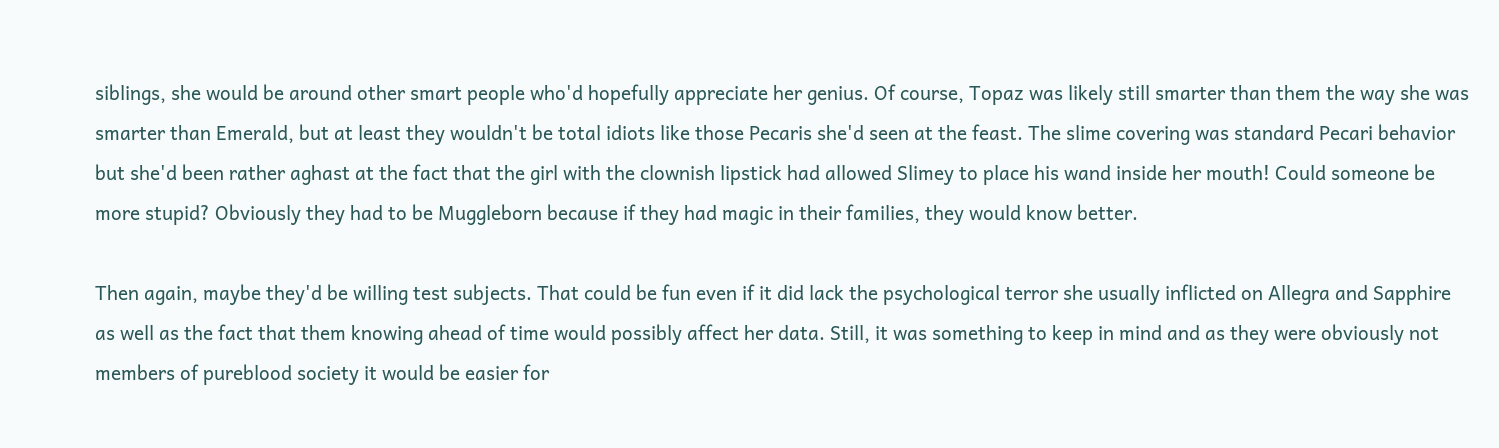siblings, she would be around other smart people who'd hopefully appreciate her genius. Of course, Topaz was likely still smarter than them the way she was smarter than Emerald, but at least they wouldn't be total idiots like those Pecaris she'd seen at the feast. The slime covering was standard Pecari behavior but she'd been rather aghast at the fact that the girl with the clownish lipstick had allowed Slimey to place his wand inside her mouth! Could someone be more stupid? Obviously they had to be Muggleborn because if they had magic in their families, they would know better.

Then again, maybe they'd be willing test subjects. That could be fun even if it did lack the psychological terror she usually inflicted on Allegra and Sapphire as well as the fact that them knowing ahead of time would possibly affect her data. Still, it was something to keep in mind and as they were obviously not members of pureblood society it would be easier for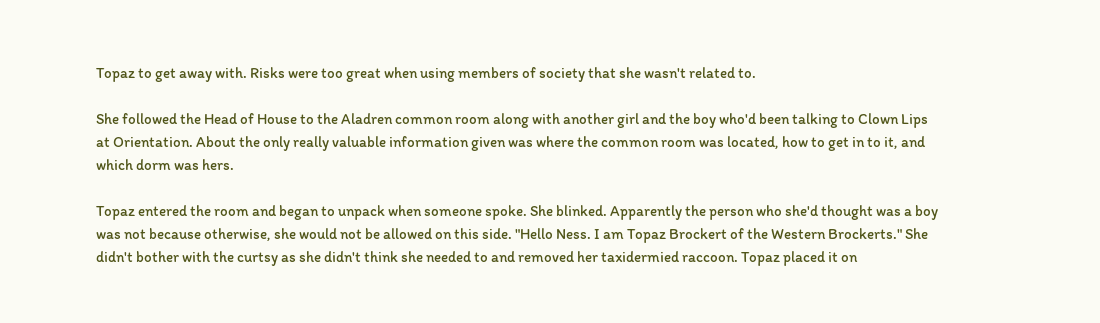Topaz to get away with. Risks were too great when using members of society that she wasn't related to.

She followed the Head of House to the Aladren common room along with another girl and the boy who'd been talking to Clown Lips at Orientation. About the only really valuable information given was where the common room was located, how to get in to it, and which dorm was hers.

Topaz entered the room and began to unpack when someone spoke. She blinked. Apparently the person who she'd thought was a boy was not because otherwise, she would not be allowed on this side. "Hello Ness. I am Topaz Brockert of the Western Brockerts." She didn't bother with the curtsy as she didn't think she needed to and removed her taxidermied raccoon. Topaz placed it on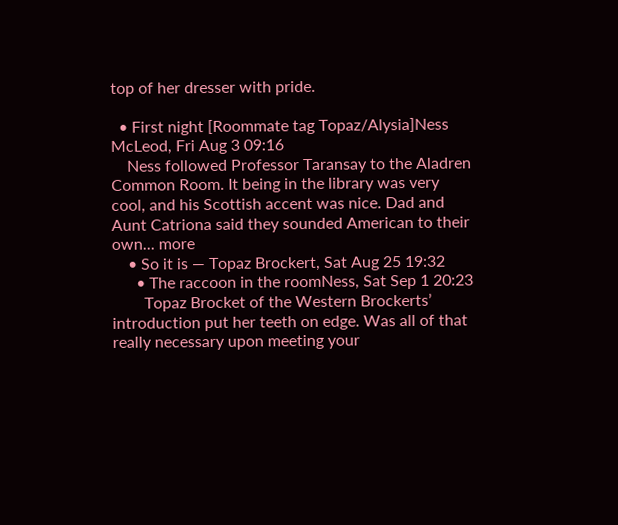top of her dresser with pride.

  • First night [Roommate tag Topaz/Alysia]Ness McLeod, Fri Aug 3 09:16
    Ness followed Professor Taransay to the Aladren Common Room. It being in the library was very cool, and his Scottish accent was nice. Dad and Aunt Catriona said they sounded American to their own... more
    • So it is — Topaz Brockert, Sat Aug 25 19:32
      • The raccoon in the roomNess, Sat Sep 1 20:23
        Topaz Brocket of the Western Brockerts’ introduction put her teeth on edge. Was all of that really necessary upon meeting your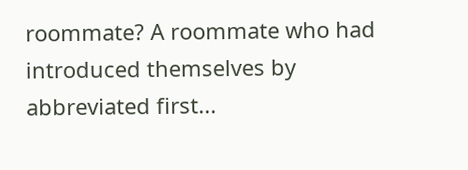roommate? A roommate who had introduced themselves by abbreviated first...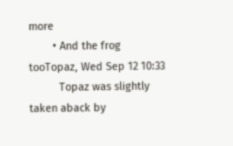more
        • And the frog tooTopaz, Wed Sep 12 10:33
          Topaz was slightly taken aback by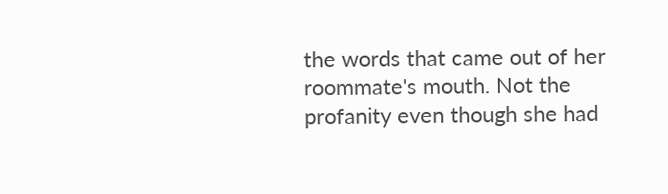the words that came out of her roommate's mouth. Not the profanity even though she had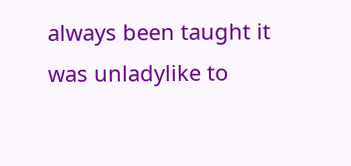always been taught it was unladylike to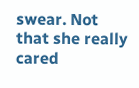swear. Not that she really cared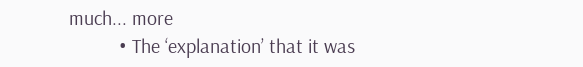much... more
          • The ‘explanation’ that it was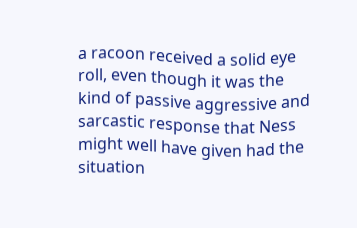a racoon received a solid eye roll, even though it was the kind of passive aggressive and sarcastic response that Ness might well have given had the situation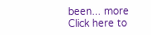been... more
Click here to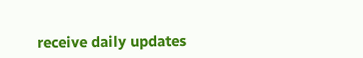receive daily updates